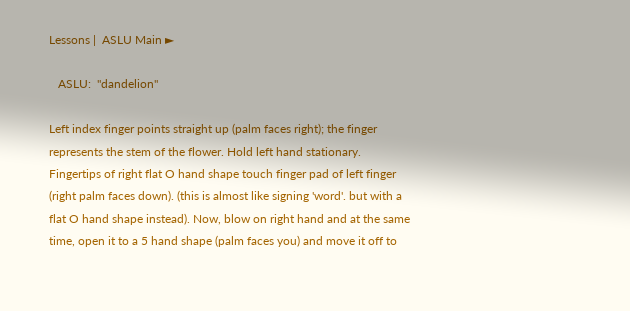Lessons |  ASLU Main ►

   ASLU:  "dandelion"

Left index finger points straight up (palm faces right); the finger represents the stem of the flower. Hold left hand stationary. Fingertips of right flat O hand shape touch finger pad of left finger (right palm faces down). (this is almost like signing 'word'. but with a flat O hand shape instead). Now, blow on right hand and at the same time, open it to a 5 hand shape (palm faces you) and move it off to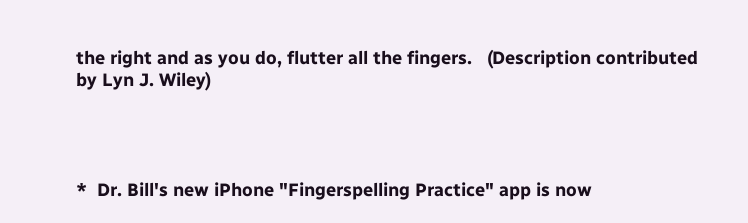the right and as you do, flutter all the fingers.   (Description contributed by Lyn J. Wiley)




*  Dr. Bill's new iPhone "Fingerspelling Practice" app is now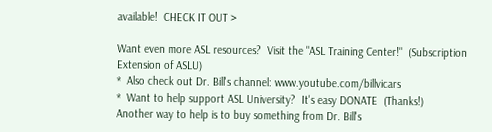available!  CHECK IT OUT >

Want even more ASL resources?  Visit the "ASL Training Center!"  (Subscription Extension of ASLU)
*  Also check out Dr. Bill's channel: www.youtube.com/billvicars
*  Want to help support ASL University?  It's easy DONATE  (Thanks!)
Another way to help is to buy something from Dr. Bill's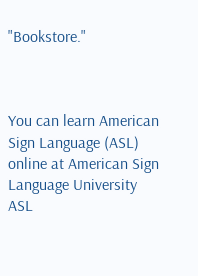"Bookstore."



You can learn American Sign Language (ASL) online at American Sign Language University
ASL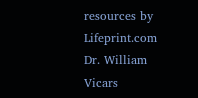resources by Lifeprint.com    Dr. William Vicars